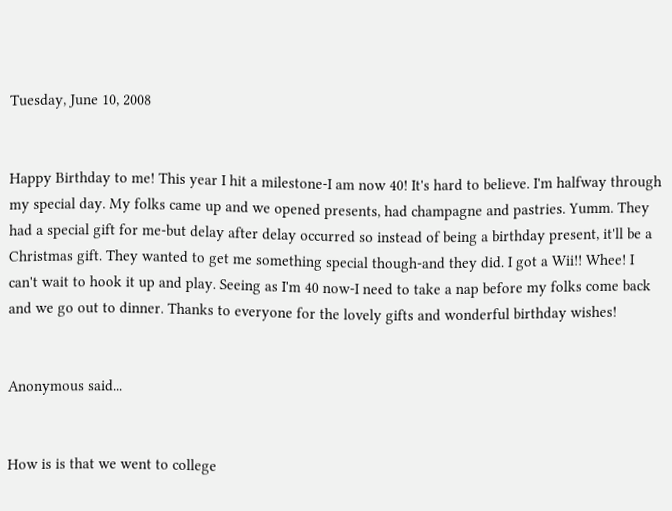Tuesday, June 10, 2008


Happy Birthday to me! This year I hit a milestone-I am now 40! It's hard to believe. I'm halfway through my special day. My folks came up and we opened presents, had champagne and pastries. Yumm. They had a special gift for me-but delay after delay occurred so instead of being a birthday present, it'll be a Christmas gift. They wanted to get me something special though-and they did. I got a Wii!! Whee! I can't wait to hook it up and play. Seeing as I'm 40 now-I need to take a nap before my folks come back and we go out to dinner. Thanks to everyone for the lovely gifts and wonderful birthday wishes!


Anonymous said...


How is is that we went to college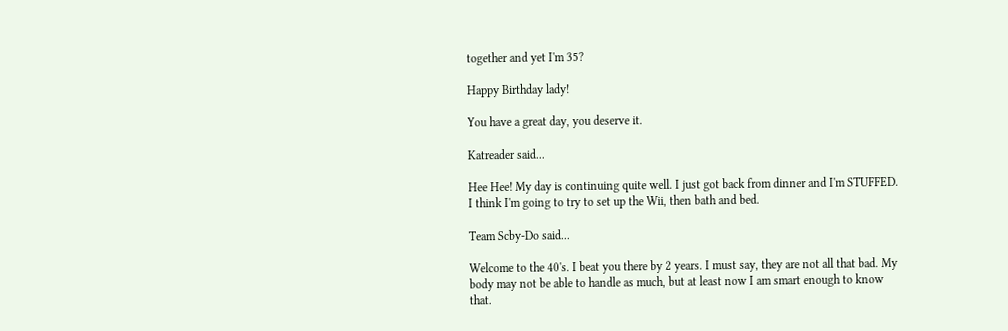together and yet I'm 35?

Happy Birthday lady!

You have a great day, you deserve it.

Katreader said...

Hee Hee! My day is continuing quite well. I just got back from dinner and I'm STUFFED. I think I'm going to try to set up the Wii, then bath and bed.

Team Scby-Do said...

Welcome to the 40's. I beat you there by 2 years. I must say, they are not all that bad. My body may not be able to handle as much, but at least now I am smart enough to know that.